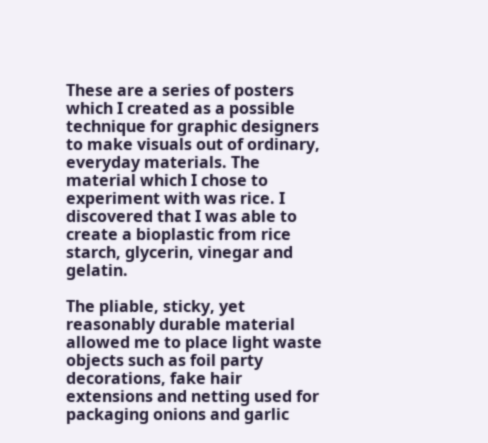These are a series of posters which I created as a possible technique for graphic designers to make visuals out of ordinary, everyday materials. The material which I chose to experiment with was rice. I discovered that I was able to create a bioplastic from rice starch, glycerin, vinegar and gelatin.

The pliable, sticky, yet reasonably durable material allowed me to place light waste objects such as foil party decorations, fake hair extensions and netting used for packaging onions and garlic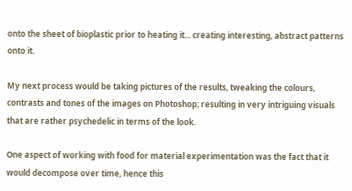onto the sheet of bioplastic prior to heating it... creating interesting, abstract patterns onto it.

My next process would be taking pictures of the results, tweaking the colours, contrasts and tones of the images on Photoshop; resulting in very intriguing visuals that are rather psychedelic in terms of the look.

One aspect of working with food for material experimentation was the fact that it would decompose over time, hence this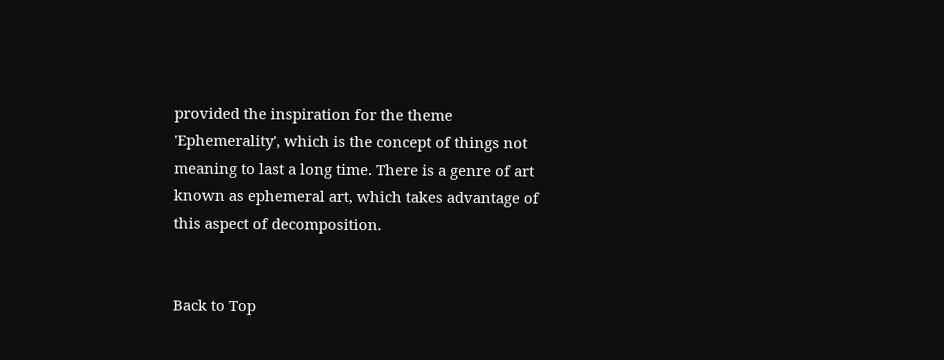provided the inspiration for the theme 'Ephemerality', which is the concept of things not meaning to last a long time. There is a genre of art known as ephemeral art, which takes advantage of this aspect of decomposition.


Back to Top